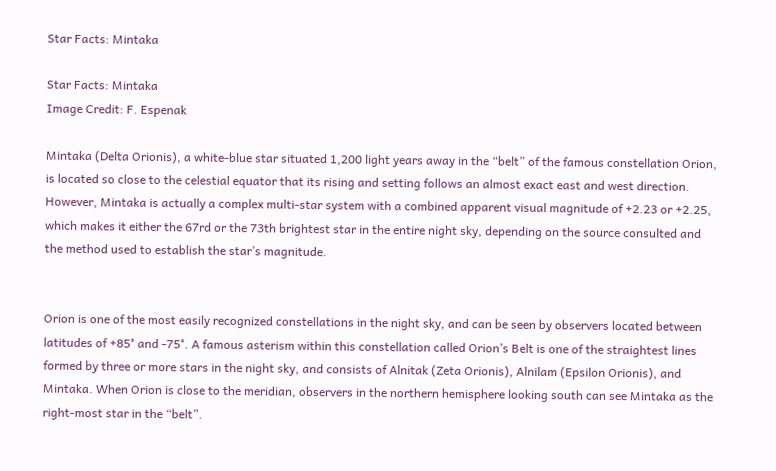Star Facts: Mintaka

Star Facts: Mintaka
Image Credit: F. Espenak

Mintaka (Delta Orionis), a white-blue star situated 1,200 light years away in the “belt” of the famous constellation Orion, is located so close to the celestial equator that its rising and setting follows an almost exact east and west direction. However, Mintaka is actually a complex multi-star system with a combined apparent visual magnitude of +2.23 or +2.25, which makes it either the 67rd or the 73th brightest star in the entire night sky, depending on the source consulted and the method used to establish the star’s magnitude.


Orion is one of the most easily recognized constellations in the night sky, and can be seen by observers located between latitudes of +85° and -75°. A famous asterism within this constellation called Orion’s Belt is one of the straightest lines formed by three or more stars in the night sky, and consists of Alnitak (Zeta Orionis), Alnilam (Epsilon Orionis), and Mintaka. When Orion is close to the meridian, observers in the northern hemisphere looking south can see Mintaka as the right-most star in the “belt”.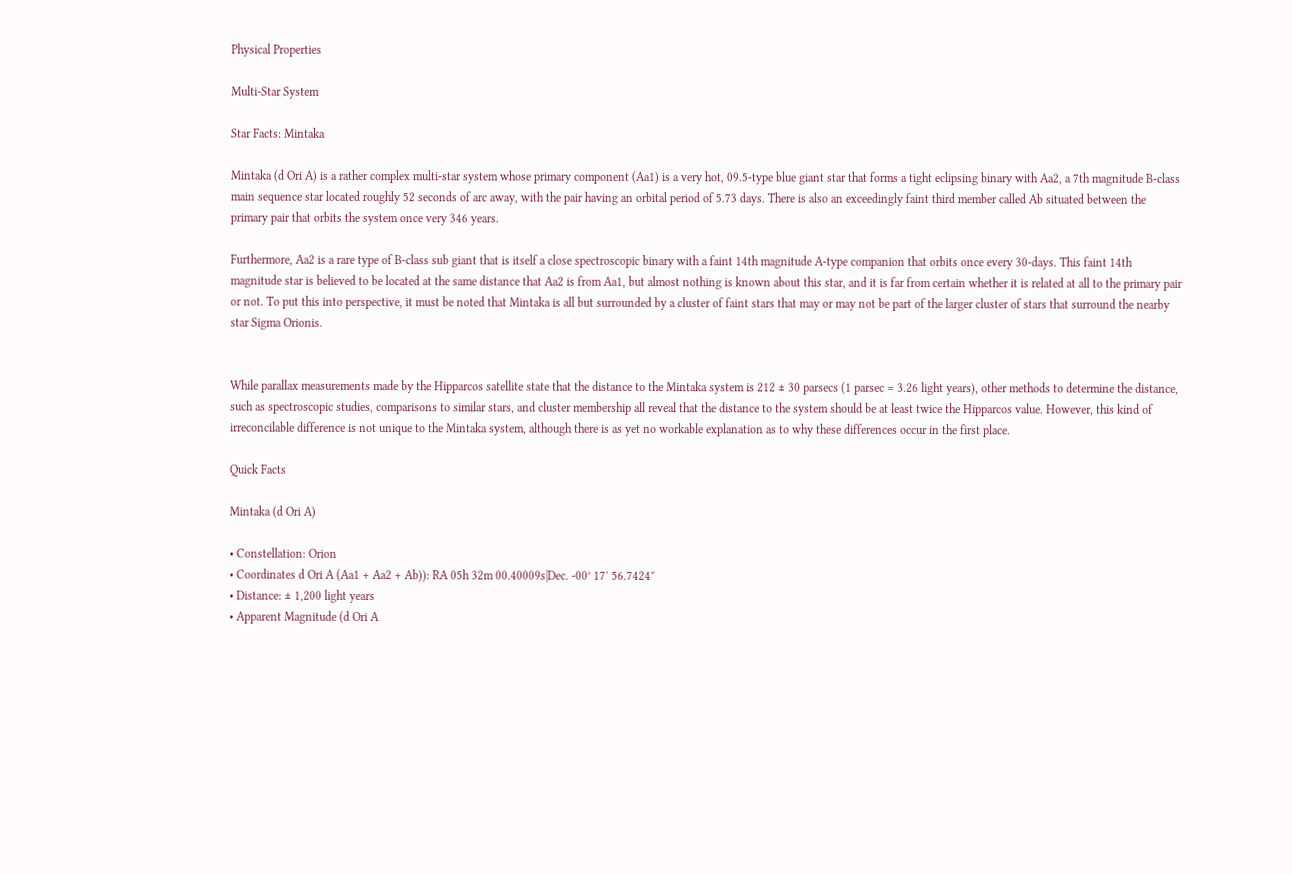Physical Properties

Multi-Star System

Star Facts: Mintaka

Mintaka (d Ori A) is a rather complex multi-star system whose primary component (Aa1) is a very hot, 09.5-type blue giant star that forms a tight eclipsing binary with Aa2, a 7th magnitude B-class main sequence star located roughly 52 seconds of arc away, with the pair having an orbital period of 5.73 days. There is also an exceedingly faint third member called Ab situated between the primary pair that orbits the system once very 346 years.

Furthermore, Aa2 is a rare type of B-class sub giant that is itself a close spectroscopic binary with a faint 14th magnitude A-type companion that orbits once every 30-days. This faint 14th magnitude star is believed to be located at the same distance that Aa2 is from Aa1, but almost nothing is known about this star, and it is far from certain whether it is related at all to the primary pair or not. To put this into perspective, it must be noted that Mintaka is all but surrounded by a cluster of faint stars that may or may not be part of the larger cluster of stars that surround the nearby star Sigma Orionis.


While parallax measurements made by the Hipparcos satellite state that the distance to the Mintaka system is 212 ± 30 parsecs (1 parsec = 3.26 light years), other methods to determine the distance, such as spectroscopic studies, comparisons to similar stars, and cluster membership all reveal that the distance to the system should be at least twice the Hipparcos value. However, this kind of irreconcilable difference is not unique to the Mintaka system, although there is as yet no workable explanation as to why these differences occur in the first place.

Quick Facts

Mintaka (d Ori A)

• Constellation: Orion
• Coordinates d Ori A (Aa1 + Aa2 + Ab)): RA 05h 32m 00.40009s|Dec. -00° 17′ 56.7424″
• Distance: ± 1,200 light years
• Apparent Magnitude (d Ori A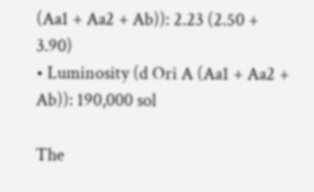(Aa1 + Aa2 + Ab)): 2.23 (2.50 + 3.90)
• Luminosity (d Ori A (Aa1 + Aa2 + Ab)): 190,000 sol

The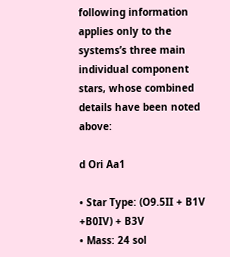following information applies only to the systems’s three main individual component stars, whose combined details have been noted above:

d Ori Aa1

• Star Type: (O9.5II + B1V +B0IV) + B3V
• Mass: 24 sol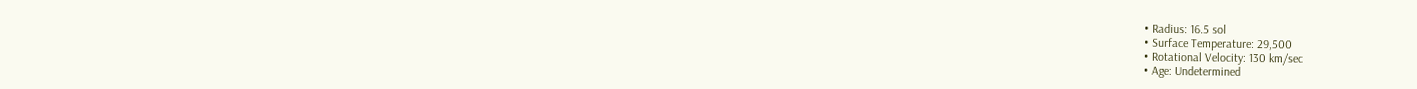• Radius: 16.5 sol
• Surface Temperature: 29,500
• Rotational Velocity: 130 km/sec
• Age: Undetermined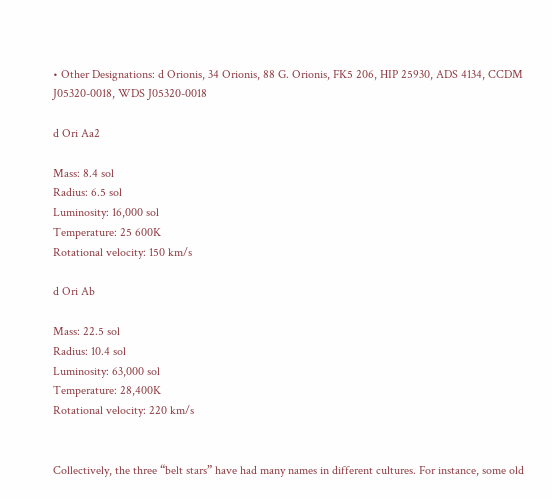• Other Designations: d Orionis, 34 Orionis, 88 G. Orionis, FK5 206, HIP 25930, ADS 4134, CCDM J05320-0018, WDS J05320-0018

d Ori Aa2

Mass: 8.4 sol
Radius: 6.5 sol
Luminosity: 16,000 sol
Temperature: 25 600K
Rotational velocity: 150 km/s

d Ori Ab

Mass: 22.5 sol
Radius: 10.4 sol
Luminosity: 63,000 sol
Temperature: 28,400K
Rotational velocity: 220 km/s


Collectively, the three “belt stars” have had many names in different cultures. For instance, some old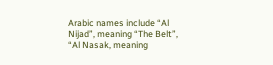Arabic names include “Al Nijad”, meaning “The Belt”, “Al Nasak, meaning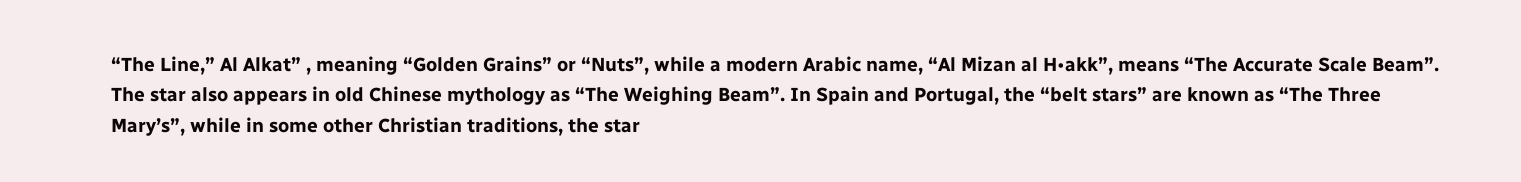“The Line,” Al Alkat” , meaning “Golden Grains” or “Nuts”, while a modern Arabic name, “Al Mizan al H•akk”, means “The Accurate Scale Beam”. The star also appears in old Chinese mythology as “The Weighing Beam”. In Spain and Portugal, the “belt stars” are known as “The Three Mary’s”, while in some other Christian traditions, the star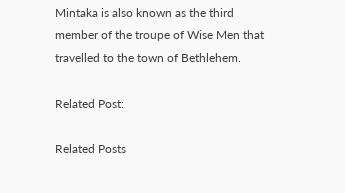Mintaka is also known as the third member of the troupe of Wise Men that travelled to the town of Bethlehem.

Related Post:

Related Posts